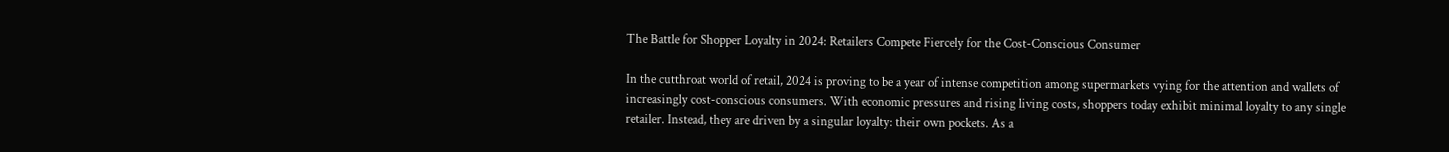The Battle for Shopper Loyalty in 2024: Retailers Compete Fiercely for the Cost-Conscious Consumer

In the cutthroat world of retail, 2024 is proving to be a year of intense competition among supermarkets vying for the attention and wallets of increasingly cost-conscious consumers. With economic pressures and rising living costs, shoppers today exhibit minimal loyalty to any single retailer. Instead, they are driven by a singular loyalty: their own pockets. As a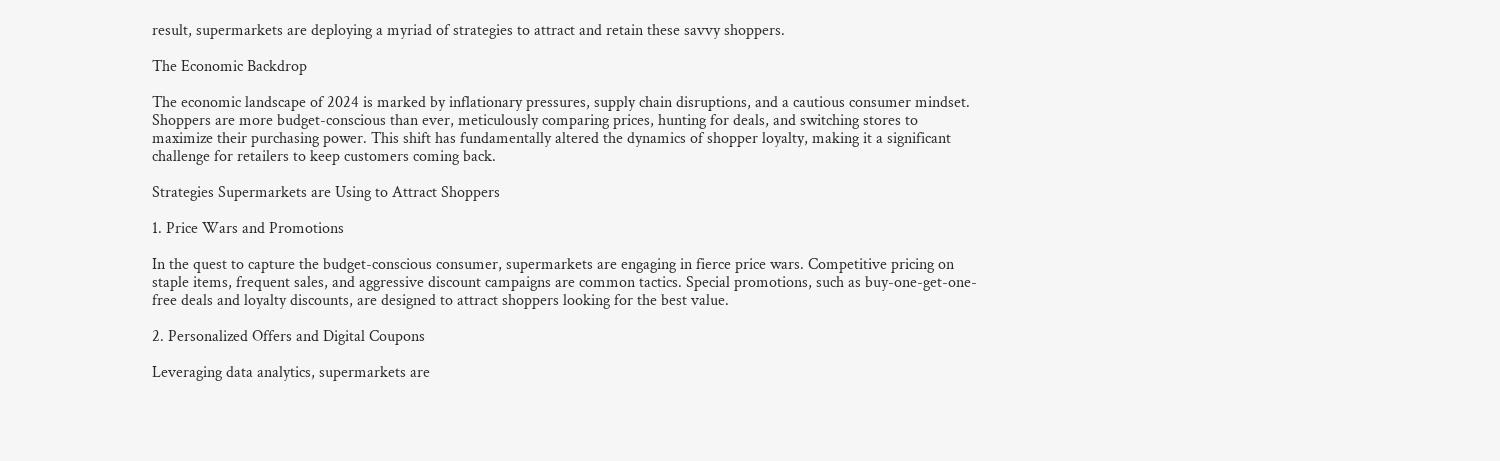result, supermarkets are deploying a myriad of strategies to attract and retain these savvy shoppers.

The Economic Backdrop

The economic landscape of 2024 is marked by inflationary pressures, supply chain disruptions, and a cautious consumer mindset. Shoppers are more budget-conscious than ever, meticulously comparing prices, hunting for deals, and switching stores to maximize their purchasing power. This shift has fundamentally altered the dynamics of shopper loyalty, making it a significant challenge for retailers to keep customers coming back.

Strategies Supermarkets are Using to Attract Shoppers

1. Price Wars and Promotions

In the quest to capture the budget-conscious consumer, supermarkets are engaging in fierce price wars. Competitive pricing on staple items, frequent sales, and aggressive discount campaigns are common tactics. Special promotions, such as buy-one-get-one-free deals and loyalty discounts, are designed to attract shoppers looking for the best value.

2. Personalized Offers and Digital Coupons

Leveraging data analytics, supermarkets are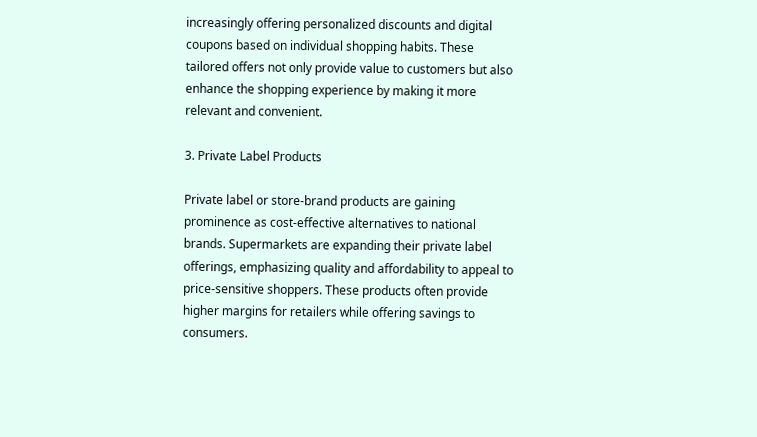increasingly offering personalized discounts and digital coupons based on individual shopping habits. These tailored offers not only provide value to customers but also enhance the shopping experience by making it more relevant and convenient.

3. Private Label Products

Private label or store-brand products are gaining prominence as cost-effective alternatives to national brands. Supermarkets are expanding their private label offerings, emphasizing quality and affordability to appeal to price-sensitive shoppers. These products often provide higher margins for retailers while offering savings to consumers.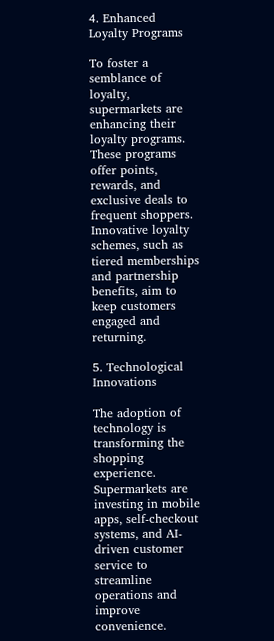4. Enhanced Loyalty Programs

To foster a semblance of loyalty, supermarkets are enhancing their loyalty programs. These programs offer points, rewards, and exclusive deals to frequent shoppers. Innovative loyalty schemes, such as tiered memberships and partnership benefits, aim to keep customers engaged and returning.

5. Technological Innovations

The adoption of technology is transforming the shopping experience. Supermarkets are investing in mobile apps, self-checkout systems, and AI-driven customer service to streamline operations and improve convenience.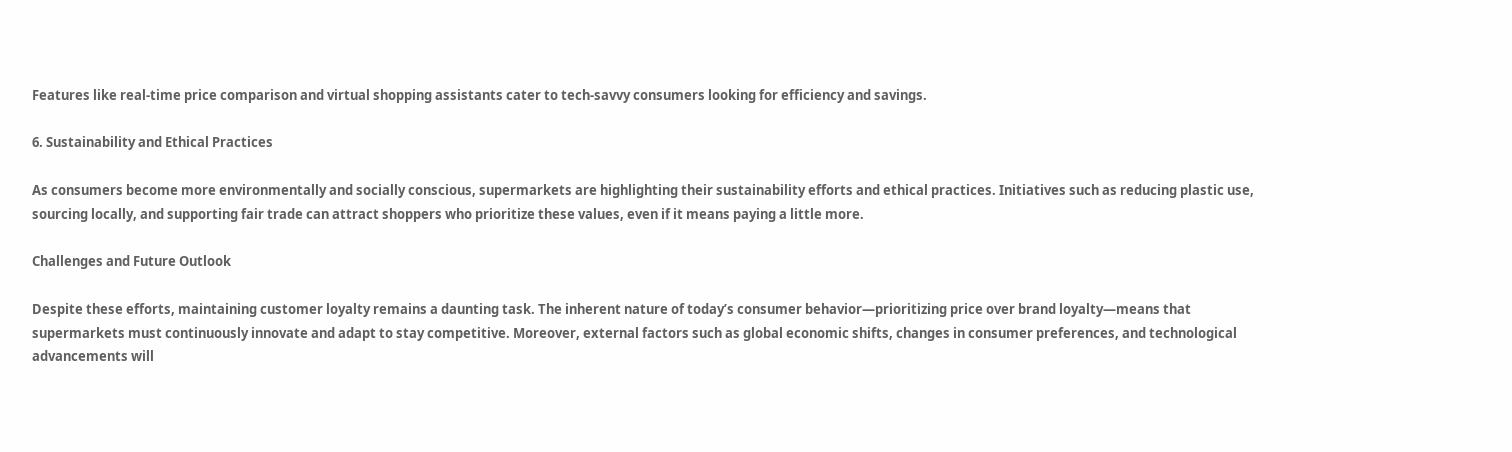Features like real-time price comparison and virtual shopping assistants cater to tech-savvy consumers looking for efficiency and savings.

6. Sustainability and Ethical Practices

As consumers become more environmentally and socially conscious, supermarkets are highlighting their sustainability efforts and ethical practices. Initiatives such as reducing plastic use, sourcing locally, and supporting fair trade can attract shoppers who prioritize these values, even if it means paying a little more.

Challenges and Future Outlook

Despite these efforts, maintaining customer loyalty remains a daunting task. The inherent nature of today’s consumer behavior—prioritizing price over brand loyalty—means that supermarkets must continuously innovate and adapt to stay competitive. Moreover, external factors such as global economic shifts, changes in consumer preferences, and technological advancements will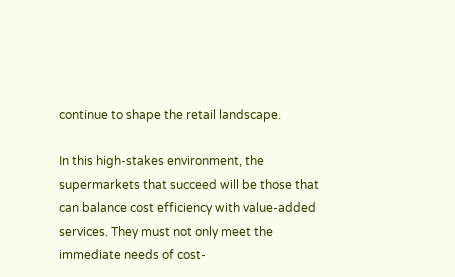continue to shape the retail landscape.

In this high-stakes environment, the supermarkets that succeed will be those that can balance cost efficiency with value-added services. They must not only meet the immediate needs of cost-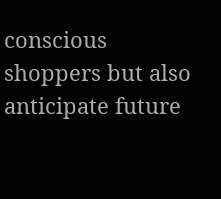conscious shoppers but also anticipate future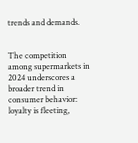trends and demands.


The competition among supermarkets in 2024 underscores a broader trend in consumer behavior: loyalty is fleeting,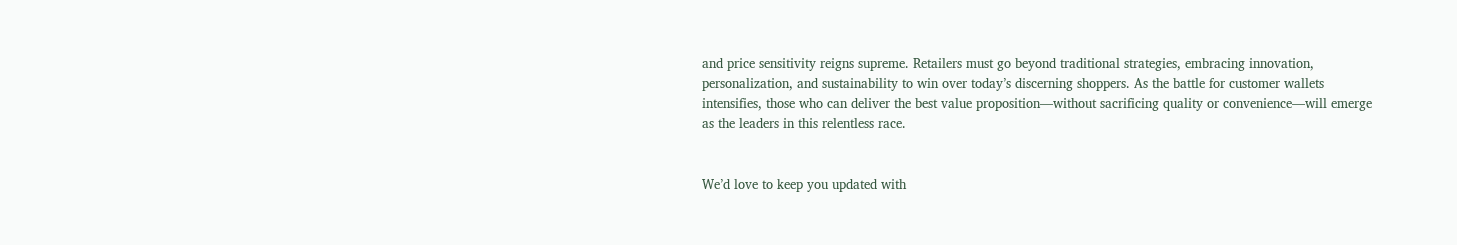and price sensitivity reigns supreme. Retailers must go beyond traditional strategies, embracing innovation, personalization, and sustainability to win over today’s discerning shoppers. As the battle for customer wallets intensifies, those who can deliver the best value proposition—without sacrificing quality or convenience—will emerge as the leaders in this relentless race.


We’d love to keep you updated with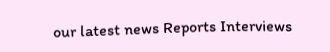our latest news Reports Interviews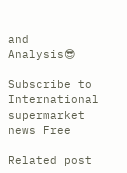and Analysis😎

Subscribe to International supermarket news Free

Related post